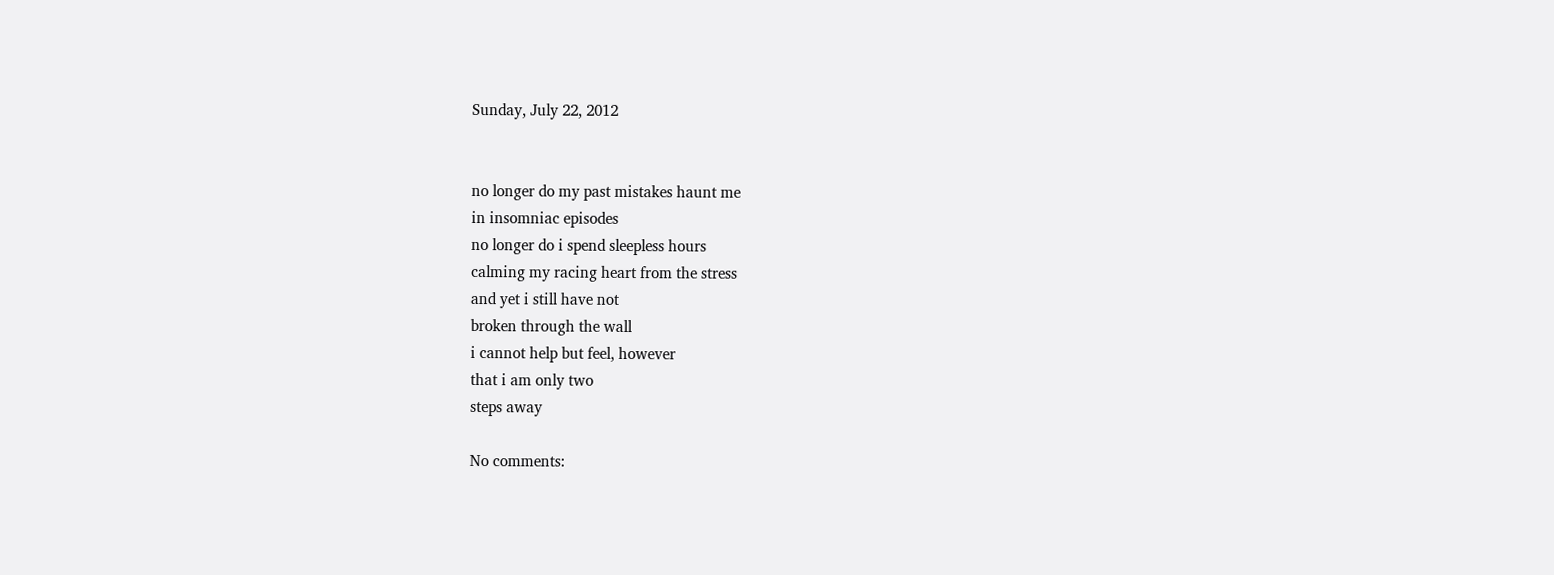Sunday, July 22, 2012


no longer do my past mistakes haunt me
in insomniac episodes
no longer do i spend sleepless hours
calming my racing heart from the stress
and yet i still have not
broken through the wall
i cannot help but feel, however
that i am only two
steps away

No comments: